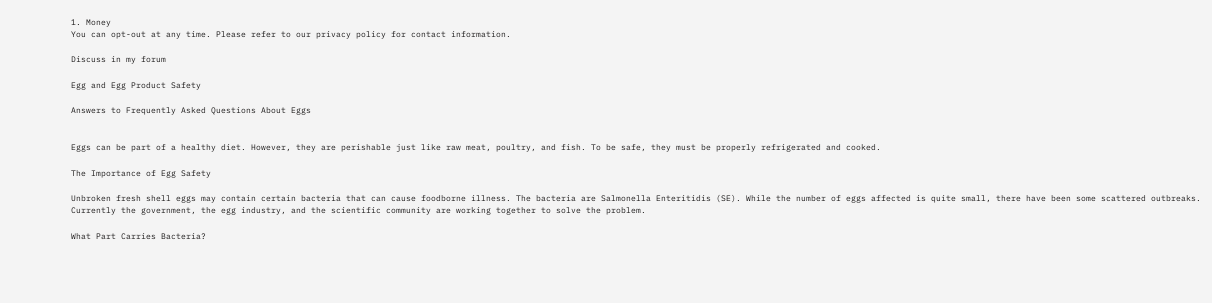1. Money
You can opt-out at any time. Please refer to our privacy policy for contact information.

Discuss in my forum

Egg and Egg Product Safety

Answers to Frequently Asked Questions About Eggs


Eggs can be part of a healthy diet. However, they are perishable just like raw meat, poultry, and fish. To be safe, they must be properly refrigerated and cooked.

The Importance of Egg Safety

Unbroken fresh shell eggs may contain certain bacteria that can cause foodborne illness. The bacteria are Salmonella Enteritidis (SE). While the number of eggs affected is quite small, there have been some scattered outbreaks. Currently the government, the egg industry, and the scientific community are working together to solve the problem.

What Part Carries Bacteria?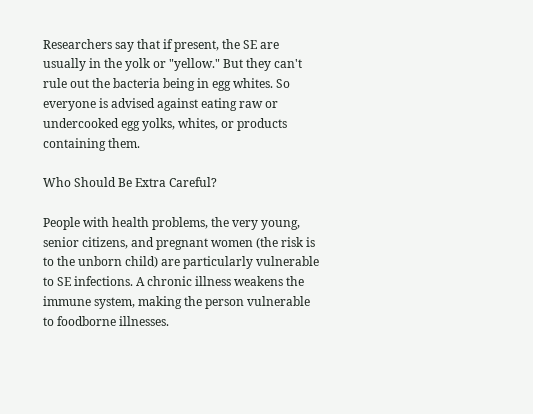Researchers say that if present, the SE are usually in the yolk or "yellow." But they can't rule out the bacteria being in egg whites. So everyone is advised against eating raw or undercooked egg yolks, whites, or products containing them.

Who Should Be Extra Careful?

People with health problems, the very young, senior citizens, and pregnant women (the risk is to the unborn child) are particularly vulnerable to SE infections. A chronic illness weakens the immune system, making the person vulnerable to foodborne illnesses.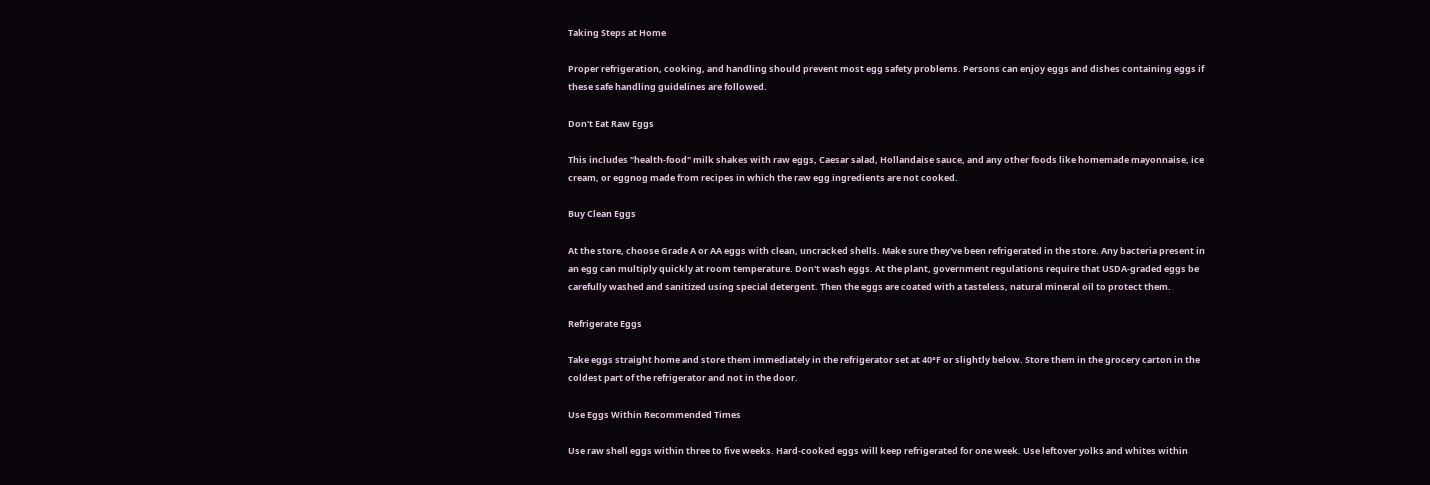Taking Steps at Home

Proper refrigeration, cooking, and handling should prevent most egg safety problems. Persons can enjoy eggs and dishes containing eggs if these safe handling guidelines are followed.

Don't Eat Raw Eggs

This includes "health-food" milk shakes with raw eggs, Caesar salad, Hollandaise sauce, and any other foods like homemade mayonnaise, ice cream, or eggnog made from recipes in which the raw egg ingredients are not cooked.

Buy Clean Eggs

At the store, choose Grade A or AA eggs with clean, uncracked shells. Make sure they've been refrigerated in the store. Any bacteria present in an egg can multiply quickly at room temperature. Don't wash eggs. At the plant, government regulations require that USDA-graded eggs be carefully washed and sanitized using special detergent. Then the eggs are coated with a tasteless, natural mineral oil to protect them.

Refrigerate Eggs

Take eggs straight home and store them immediately in the refrigerator set at 40°F or slightly below. Store them in the grocery carton in the coldest part of the refrigerator and not in the door.

Use Eggs Within Recommended Times

Use raw shell eggs within three to five weeks. Hard-cooked eggs will keep refrigerated for one week. Use leftover yolks and whites within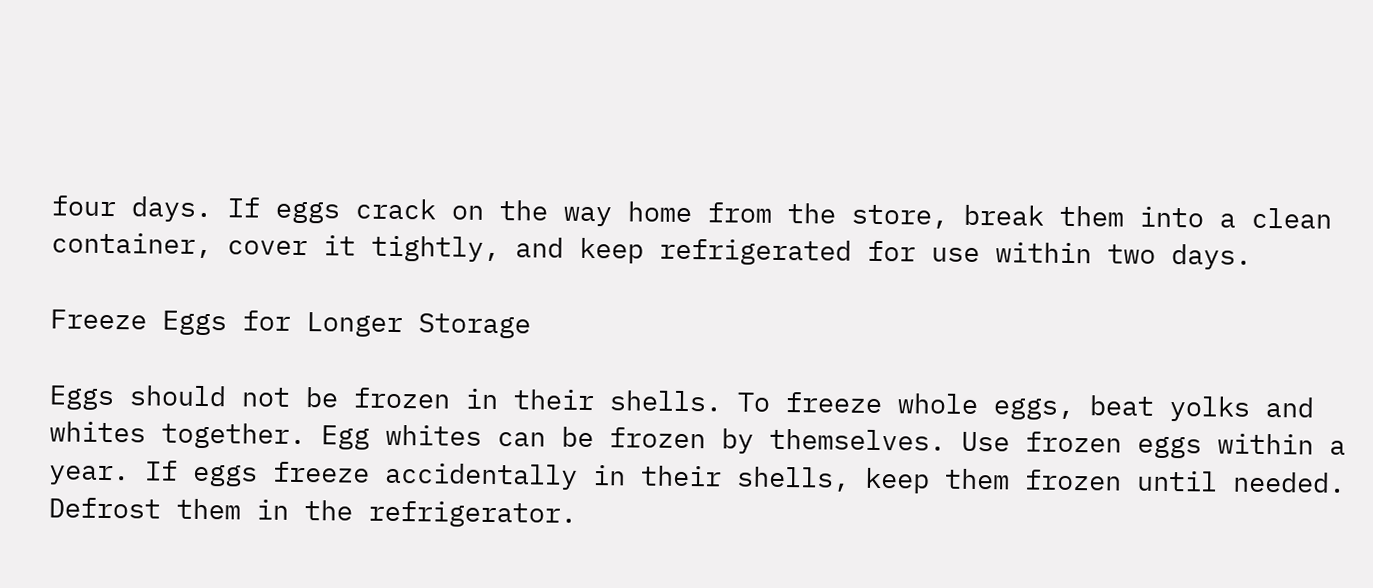four days. If eggs crack on the way home from the store, break them into a clean container, cover it tightly, and keep refrigerated for use within two days.

Freeze Eggs for Longer Storage

Eggs should not be frozen in their shells. To freeze whole eggs, beat yolks and whites together. Egg whites can be frozen by themselves. Use frozen eggs within a year. If eggs freeze accidentally in their shells, keep them frozen until needed. Defrost them in the refrigerator.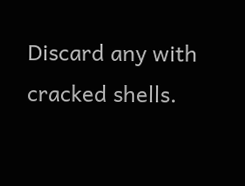Discard any with cracked shells.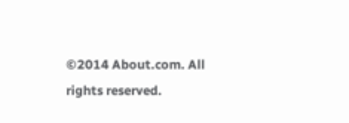©2014 About.com. All rights reserved.